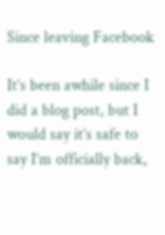Since leaving Facebook

It’s been awhile since I did a blog post, but I would say it’s safe to say I’m officially back,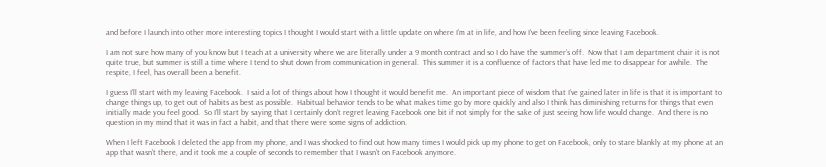and before I launch into other more interesting topics I thought I would start with a little update on where I’m at in life, and how I’ve been feeling since leaving Facebook.

I am not sure how many of you know but I teach at a university where we are literally under a 9 month contract and so I do have the summer’s off.  Now that I am department chair it is not quite true, but summer is still a time where I tend to shut down from communication in general.  This summer it is a confluence of factors that have led me to disappear for awhile.  The respite, I feel, has overall been a benefit.

I guess I’ll start with my leaving Facebook.  I said a lot of things about how I thought it would benefit me.  An important piece of wisdom that I’ve gained later in life is that it is important to change things up, to get out of habits as best as possible.  Habitual behavior tends to be what makes time go by more quickly and also I think has diminishing returns for things that even initially made you feel good.  So I’ll start by saying that I certainly don’t regret leaving Facebook one bit if not simply for the sake of just seeing how life would change.  And there is no question in my mind that it was in fact a habit, and that there were some signs of addiction.

When I left Facebook I deleted the app from my phone, and I was shocked to find out how many times I would pick up my phone to get on Facebook, only to stare blankly at my phone at an app that wasn’t there, and it took me a couple of seconds to remember that I wasn’t on Facebook anymore.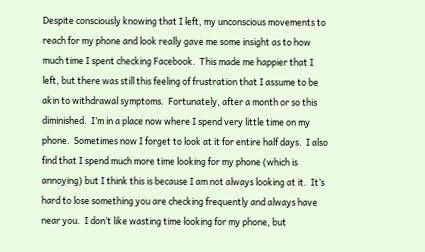Despite consciously knowing that I left, my unconscious movements to reach for my phone and look really gave me some insight as to how much time I spent checking Facebook.  This made me happier that I left, but there was still this feeling of frustration that I assume to be akin to withdrawal symptoms.  Fortunately, after a month or so this diminished.  I’m in a place now where I spend very little time on my phone.  Sometimes now I forget to look at it for entire half days.  I also find that I spend much more time looking for my phone (which is annoying) but I think this is because I am not always looking at it.  It’s hard to lose something you are checking frequently and always have near you.  I don’t like wasting time looking for my phone, but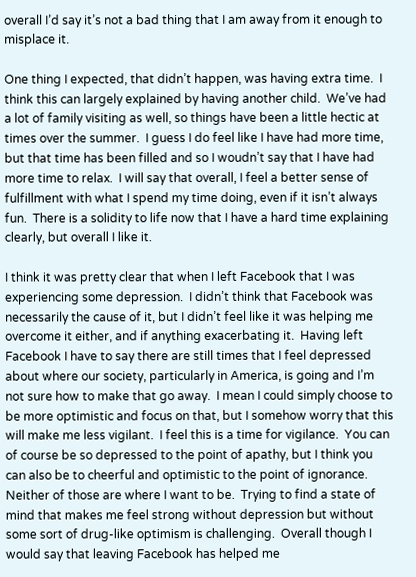overall I’d say it’s not a bad thing that I am away from it enough to misplace it.

One thing I expected, that didn’t happen, was having extra time.  I think this can largely explained by having another child.  We’ve had a lot of family visiting as well, so things have been a little hectic at times over the summer.  I guess I do feel like I have had more time, but that time has been filled and so I woudn’t say that I have had more time to relax.  I will say that overall, I feel a better sense of fulfillment with what I spend my time doing, even if it isn’t always fun.  There is a solidity to life now that I have a hard time explaining clearly, but overall I like it.

I think it was pretty clear that when I left Facebook that I was experiencing some depression.  I didn’t think that Facebook was necessarily the cause of it, but I didn’t feel like it was helping me overcome it either, and if anything exacerbating it.  Having left Facebook I have to say there are still times that I feel depressed about where our society, particularly in America, is going and I’m not sure how to make that go away.  I mean I could simply choose to be more optimistic and focus on that, but I somehow worry that this will make me less vigilant.  I feel this is a time for vigilance.  You can of course be so depressed to the point of apathy, but I think you can also be to cheerful and optimistic to the point of ignorance.  Neither of those are where I want to be.  Trying to find a state of mind that makes me feel strong without depression but without some sort of drug-like optimism is challenging.  Overall though I would say that leaving Facebook has helped me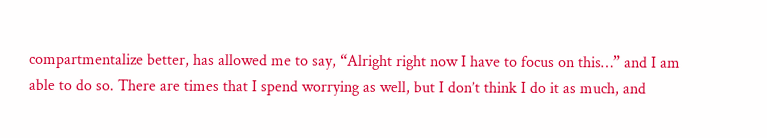compartmentalize better, has allowed me to say, “Alright right now I have to focus on this…” and I am able to do so. There are times that I spend worrying as well, but I don’t think I do it as much, and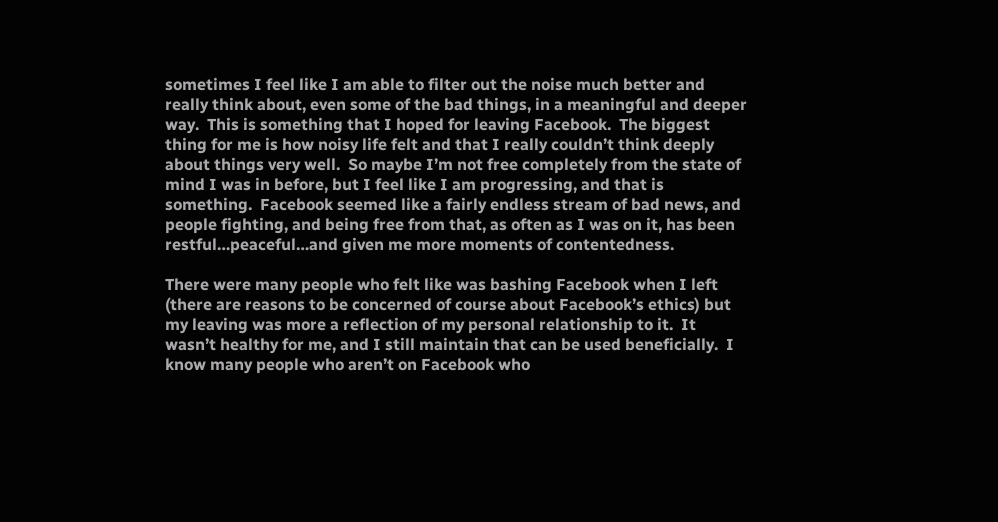sometimes I feel like I am able to filter out the noise much better and really think about, even some of the bad things, in a meaningful and deeper way.  This is something that I hoped for leaving Facebook.  The biggest thing for me is how noisy life felt and that I really couldn’t think deeply about things very well.  So maybe I’m not free completely from the state of mind I was in before, but I feel like I am progressing, and that is something.  Facebook seemed like a fairly endless stream of bad news, and people fighting, and being free from that, as often as I was on it, has been restful…peaceful…and given me more moments of contentedness.

There were many people who felt like was bashing Facebook when I left (there are reasons to be concerned of course about Facebook’s ethics) but my leaving was more a reflection of my personal relationship to it.  It wasn’t healthy for me, and I still maintain that can be used beneficially.  I know many people who aren’t on Facebook who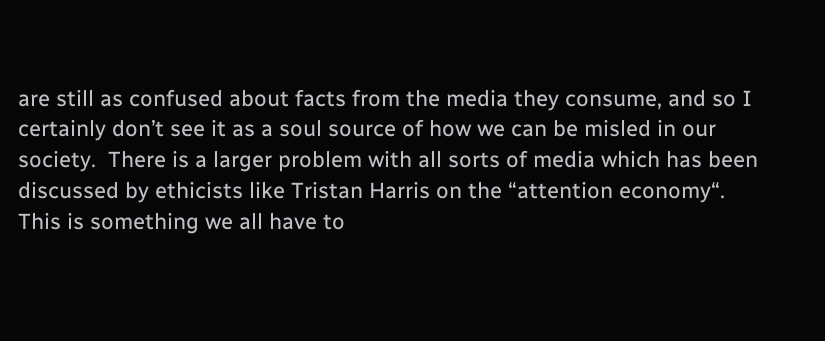are still as confused about facts from the media they consume, and so I certainly don’t see it as a soul source of how we can be misled in our society.  There is a larger problem with all sorts of media which has been discussed by ethicists like Tristan Harris on the “attention economy“.  This is something we all have to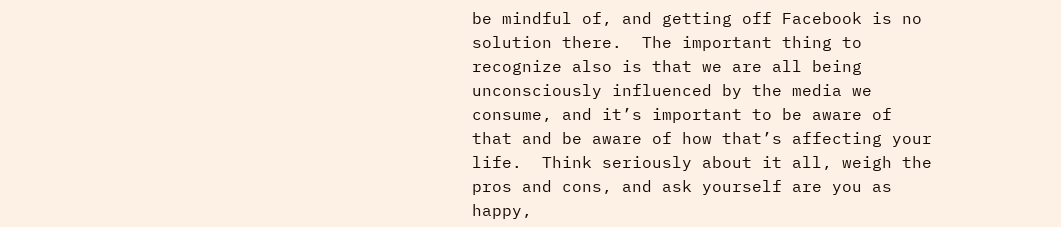be mindful of, and getting off Facebook is no solution there.  The important thing to recognize also is that we are all being unconsciously influenced by the media we consume, and it’s important to be aware of that and be aware of how that’s affecting your life.  Think seriously about it all, weigh the pros and cons, and ask yourself are you as happy,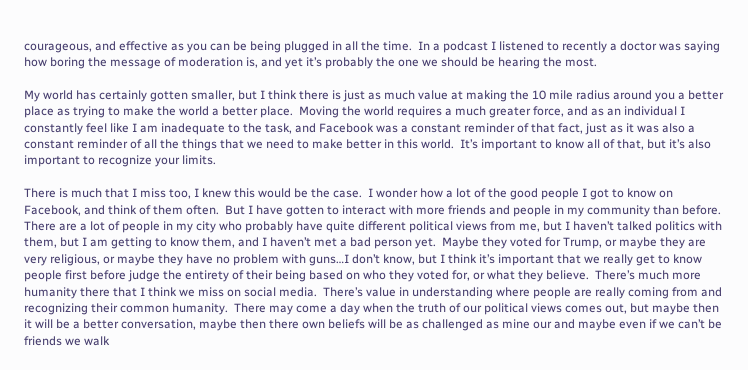courageous, and effective as you can be being plugged in all the time.  In a podcast I listened to recently a doctor was saying how boring the message of moderation is, and yet it’s probably the one we should be hearing the most.

My world has certainly gotten smaller, but I think there is just as much value at making the 10 mile radius around you a better place as trying to make the world a better place.  Moving the world requires a much greater force, and as an individual I constantly feel like I am inadequate to the task, and Facebook was a constant reminder of that fact, just as it was also a constant reminder of all the things that we need to make better in this world.  It’s important to know all of that, but it’s also important to recognize your limits.

There is much that I miss too, I knew this would be the case.  I wonder how a lot of the good people I got to know on Facebook, and think of them often.  But I have gotten to interact with more friends and people in my community than before.  There are a lot of people in my city who probably have quite different political views from me, but I haven’t talked politics with them, but I am getting to know them, and I haven’t met a bad person yet.  Maybe they voted for Trump, or maybe they are very religious, or maybe they have no problem with guns…I don’t know, but I think it’s important that we really get to know people first before judge the entirety of their being based on who they voted for, or what they believe.  There’s much more humanity there that I think we miss on social media.  There’s value in understanding where people are really coming from and recognizing their common humanity.  There may come a day when the truth of our political views comes out, but maybe then it will be a better conversation, maybe then there own beliefs will be as challenged as mine our and maybe even if we can’t be friends we walk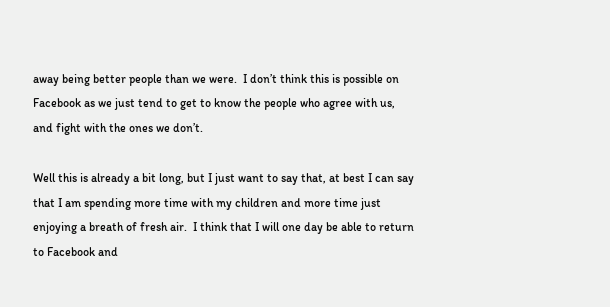away being better people than we were.  I don’t think this is possible on Facebook as we just tend to get to know the people who agree with us, and fight with the ones we don’t.

Well this is already a bit long, but I just want to say that, at best I can say that I am spending more time with my children and more time just enjoying a breath of fresh air.  I think that I will one day be able to return to Facebook and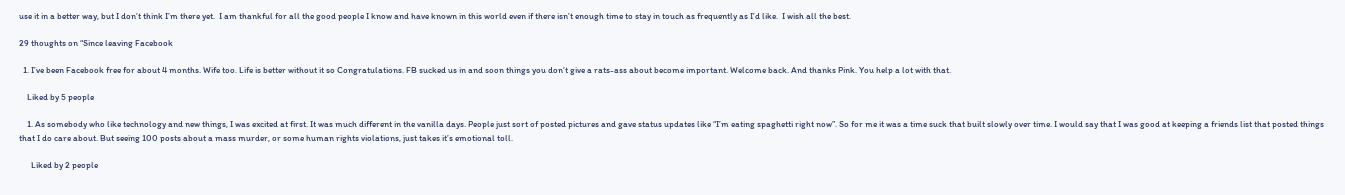use it in a better way, but I don’t think I’m there yet.  I am thankful for all the good people I know and have known in this world even if there isn’t enough time to stay in touch as frequently as I’d like.  I wish all the best.

29 thoughts on “Since leaving Facebook

  1. I’ve been Facebook free for about 4 months. Wife too. Life is better without it so Congratulations. FB sucked us in and soon things you don’t give a rats-ass about become important. Welcome back. And thanks Pink. You help a lot with that.

    Liked by 5 people

    1. As somebody who like technology and new things, I was excited at first. It was much different in the vanilla days. People just sort of posted pictures and gave status updates like “I’m eating spaghetti right now”. So for me it was a time suck that built slowly over time. I would say that I was good at keeping a friends list that posted things that I do care about. But seeing 100 posts about a mass murder, or some human rights violations, just takes it’s emotional toll.

      Liked by 2 people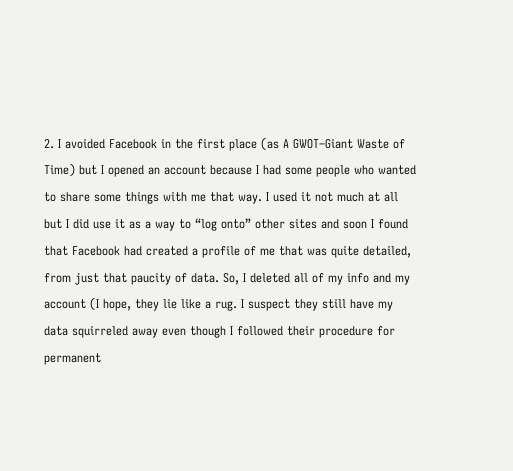2. I avoided Facebook in the first place (as A GWOT–Giant Waste of Time) but I opened an account because I had some people who wanted to share some things with me that way. I used it not much at all but I did use it as a way to “log onto” other sites and soon I found that Facebook had created a profile of me that was quite detailed, from just that paucity of data. So, I deleted all of my info and my account (I hope, they lie like a rug. I suspect they still have my data squirreled away even though I followed their procedure for permanent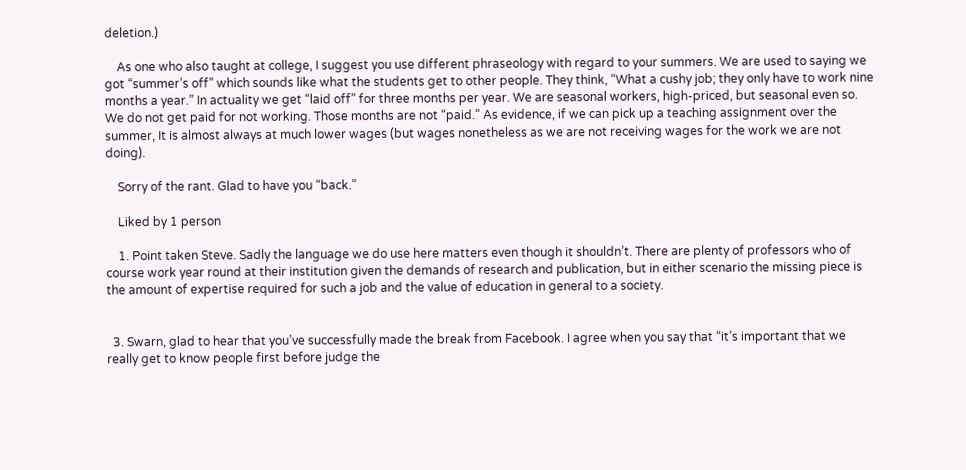deletion.)

    As one who also taught at college, I suggest you use different phraseology with regard to your summers. We are used to saying we got “summer’s off” which sounds like what the students get to other people. They think, “What a cushy job; they only have to work nine months a year.” In actuality we get “laid off” for three months per year. We are seasonal workers, high-priced, but seasonal even so. We do not get paid for not working. Those months are not “paid.” As evidence, if we can pick up a teaching assignment over the summer, It is almost always at much lower wages (but wages nonetheless as we are not receiving wages for the work we are not doing).

    Sorry of the rant. Glad to have you “back.”

    Liked by 1 person

    1. Point taken Steve. Sadly the language we do use here matters even though it shouldn’t. There are plenty of professors who of course work year round at their institution given the demands of research and publication, but in either scenario the missing piece is the amount of expertise required for such a job and the value of education in general to a society.


  3. Swarn, glad to hear that you’ve successfully made the break from Facebook. I agree when you say that “it’s important that we really get to know people first before judge the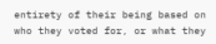entirety of their being based on who they voted for, or what they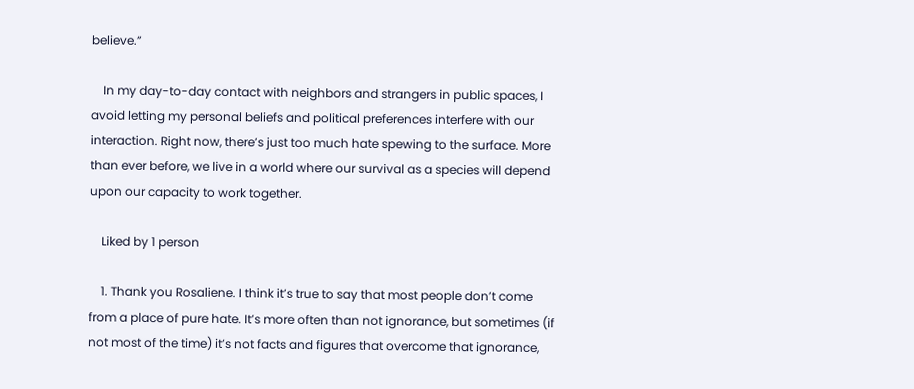believe.”

    In my day-to-day contact with neighbors and strangers in public spaces, I avoid letting my personal beliefs and political preferences interfere with our interaction. Right now, there’s just too much hate spewing to the surface. More than ever before, we live in a world where our survival as a species will depend upon our capacity to work together.

    Liked by 1 person

    1. Thank you Rosaliene. I think it’s true to say that most people don’t come from a place of pure hate. It’s more often than not ignorance, but sometimes (if not most of the time) it’s not facts and figures that overcome that ignorance,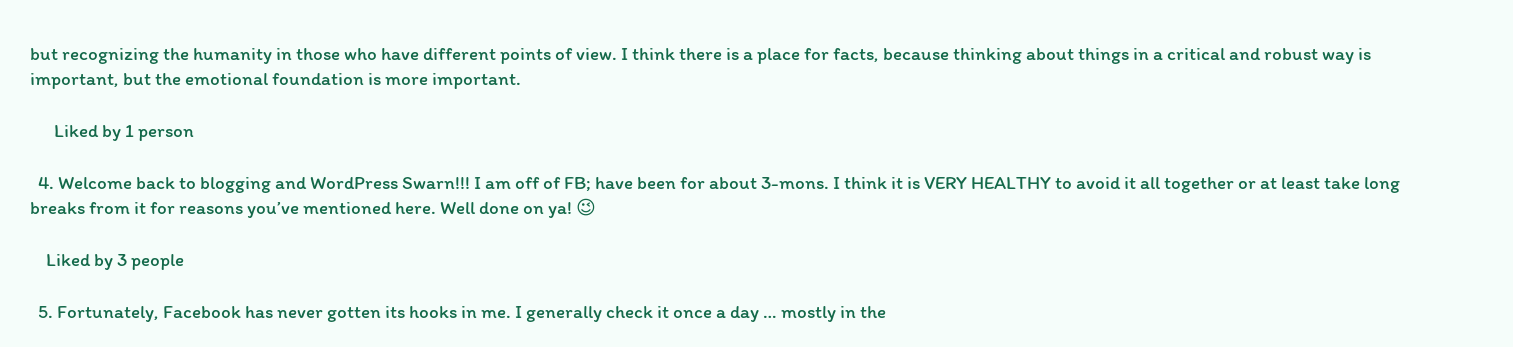but recognizing the humanity in those who have different points of view. I think there is a place for facts, because thinking about things in a critical and robust way is important, but the emotional foundation is more important.

      Liked by 1 person

  4. Welcome back to blogging and WordPress Swarn!!! I am off of FB; have been for about 3-mons. I think it is VERY HEALTHY to avoid it all together or at least take long breaks from it for reasons you’ve mentioned here. Well done on ya! 😉

    Liked by 3 people

  5. Fortunately, Facebook has never gotten its hooks in me. I generally check it once a day … mostly in the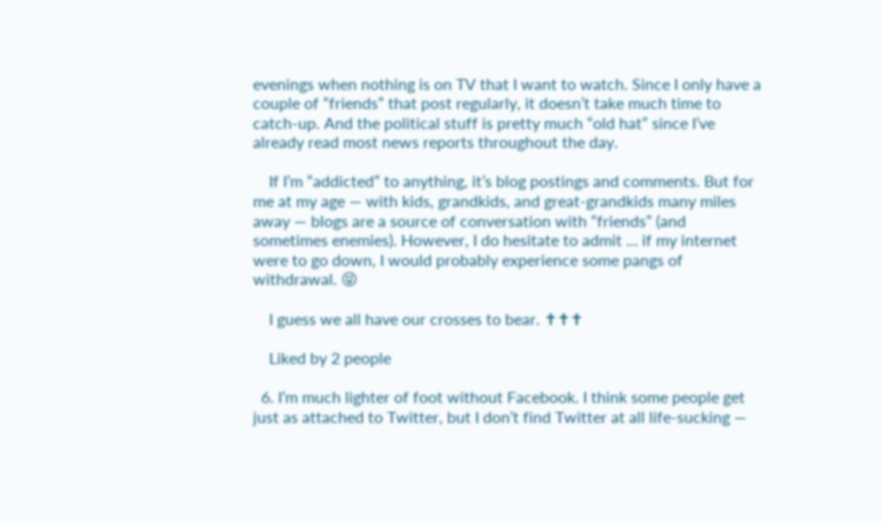evenings when nothing is on TV that I want to watch. Since I only have a couple of “friends” that post regularly, it doesn’t take much time to catch-up. And the political stuff is pretty much “old hat” since I’ve already read most news reports throughout the day.

    If I’m “addicted” to anything, it’s blog postings and comments. But for me at my age — with kids, grandkids, and great-grandkids many miles away — blogs are a source of conversation with “friends” (and sometimes enemies). However, I do hesitate to admit … if my internet were to go down, I would probably experience some pangs of withdrawal. 😝

    I guess we all have our crosses to bear. ✝✝✝

    Liked by 2 people

  6. I’m much lighter of foot without Facebook. I think some people get just as attached to Twitter, but I don’t find Twitter at all life-sucking —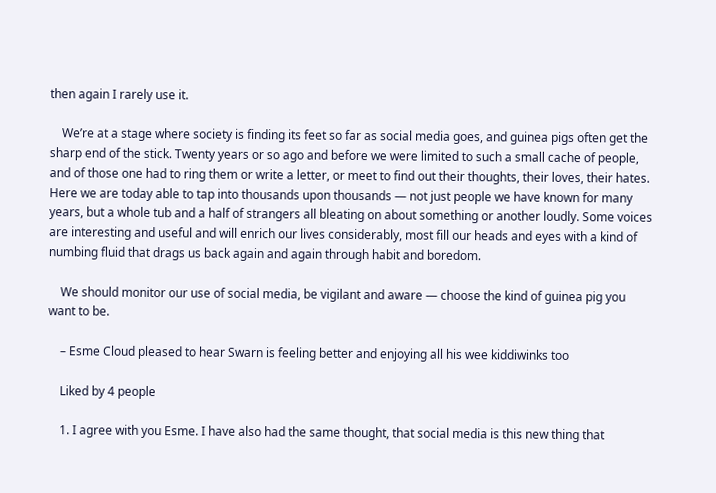then again I rarely use it.

    We’re at a stage where society is finding its feet so far as social media goes, and guinea pigs often get the sharp end of the stick. Twenty years or so ago and before we were limited to such a small cache of people, and of those one had to ring them or write a letter, or meet to find out their thoughts, their loves, their hates. Here we are today able to tap into thousands upon thousands — not just people we have known for many years, but a whole tub and a half of strangers all bleating on about something or another loudly. Some voices are interesting and useful and will enrich our lives considerably, most fill our heads and eyes with a kind of numbing fluid that drags us back again and again through habit and boredom.

    We should monitor our use of social media, be vigilant and aware — choose the kind of guinea pig you want to be.

    – Esme Cloud pleased to hear Swarn is feeling better and enjoying all his wee kiddiwinks too

    Liked by 4 people

    1. I agree with you Esme. I have also had the same thought, that social media is this new thing that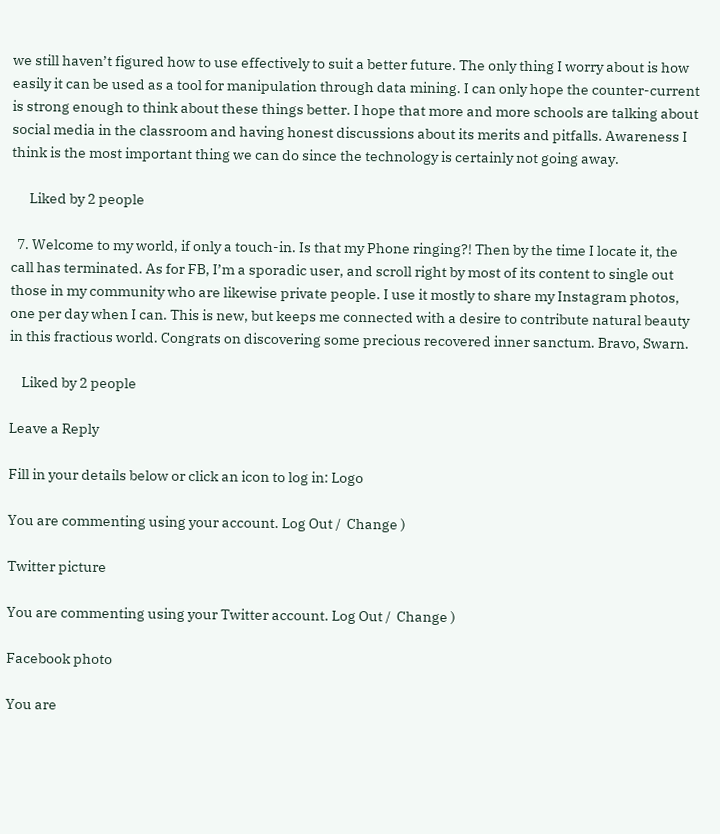we still haven’t figured how to use effectively to suit a better future. The only thing I worry about is how easily it can be used as a tool for manipulation through data mining. I can only hope the counter-current is strong enough to think about these things better. I hope that more and more schools are talking about social media in the classroom and having honest discussions about its merits and pitfalls. Awareness I think is the most important thing we can do since the technology is certainly not going away.

      Liked by 2 people

  7. Welcome to my world, if only a touch-in. Is that my Phone ringing?! Then by the time I locate it, the call has terminated. As for FB, I’m a sporadic user, and scroll right by most of its content to single out those in my community who are likewise private people. I use it mostly to share my Instagram photos, one per day when I can. This is new, but keeps me connected with a desire to contribute natural beauty in this fractious world. Congrats on discovering some precious recovered inner sanctum. Bravo, Swarn.

    Liked by 2 people

Leave a Reply

Fill in your details below or click an icon to log in: Logo

You are commenting using your account. Log Out /  Change )

Twitter picture

You are commenting using your Twitter account. Log Out /  Change )

Facebook photo

You are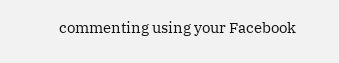commenting using your Facebook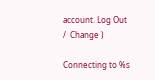account. Log Out /  Change )

Connecting to %s